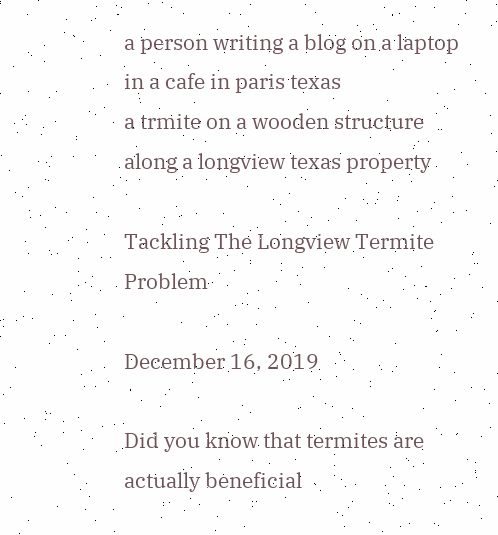a person writing a blog on a laptop in a cafe in paris texas
a trmite on a wooden structure along a longview texas property

Tackling The Longview Termite Problem

December 16, 2019

Did you know that termites are actually beneficial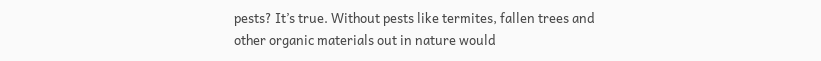pests? It’s true. Without pests like termites, fallen trees and other organic materials out in nature would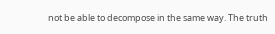not be able to decompose in the same way. The truth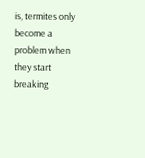is, termites only become a problem when they start breaking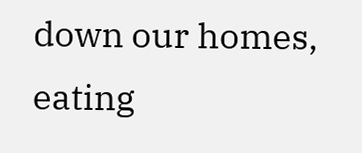down our homes, eating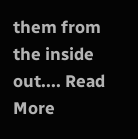them from the inside out.... Read More